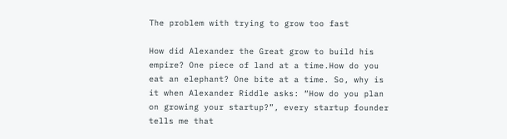The problem with trying to grow too fast

How did Alexander the Great grow to build his empire? One piece of land at a time.How do you eat an elephant? One bite at a time. So, why is it when Alexander Riddle asks: “How do you plan on growing your startup?”, every startup founder tells me that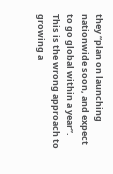they “plan on launching nationwide soon, and expect to go global within a year”. This is the wrong approach to growing a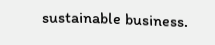sustainable business.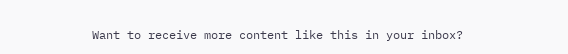Want to receive more content like this in your inbox?